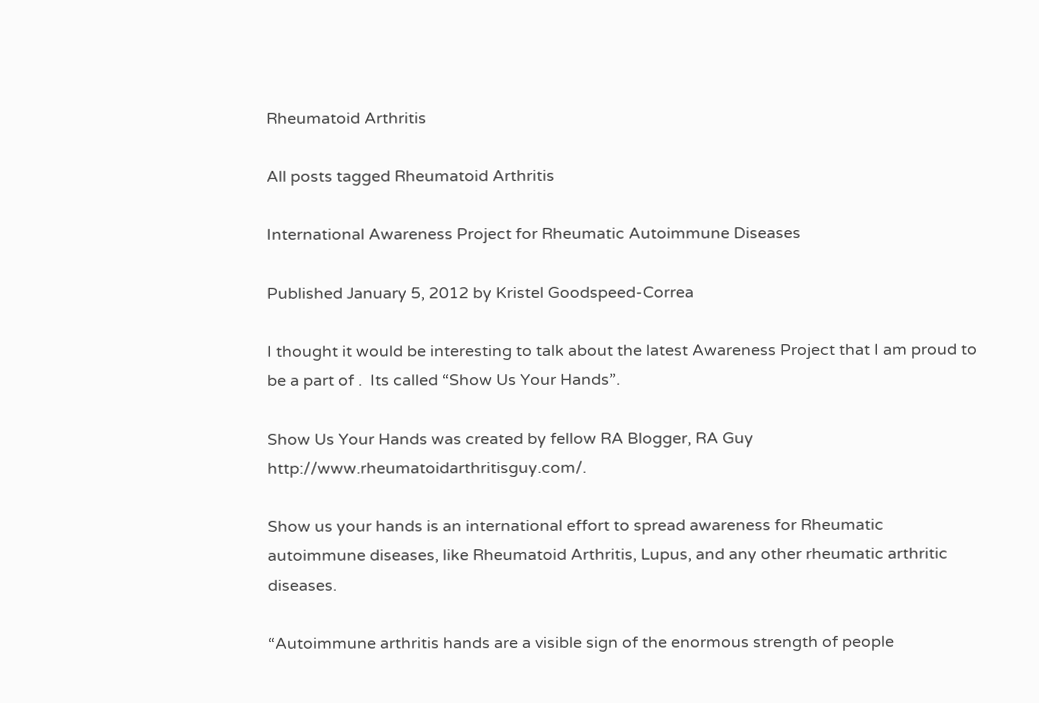Rheumatoid Arthritis

All posts tagged Rheumatoid Arthritis

International Awareness Project for Rheumatic Autoimmune Diseases

Published January 5, 2012 by Kristel Goodspeed-Correa

I thought it would be interesting to talk about the latest Awareness Project that I am proud to be a part of .  Its called “Show Us Your Hands”.

Show Us Your Hands was created by fellow RA Blogger, RA Guy http://www.rheumatoidarthritisguy.com/.

Show us your hands is an international effort to spread awareness for Rheumatic autoimmune diseases, like Rheumatoid Arthritis, Lupus, and any other rheumatic arthritic diseases.

“Autoimmune arthritis hands are a visible sign of the enormous strength of people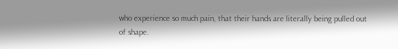who experience so much pain, that their hands are literally being pulled out of shape.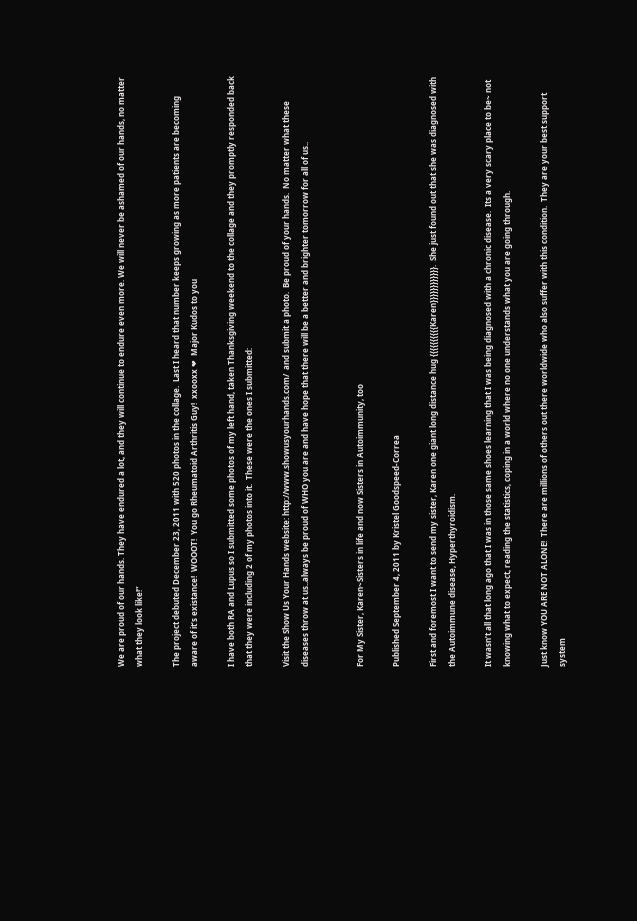We are proud of our hands. They have endured a lot, and they will continue to endure even more. We will never be ashamed of our hands, no matter what they look like!”

The project debuted December 23, 2011 with 520 photos in the collage.  Last I heard that number keeps growing as more patients are becoming aware of it’s existance!  WOOOT!  You go Rheumatoid Arthritis Guy!  xxooxx ❤  Major Kudos to you

I have both RA and Lupus so I submitted some photos of my left hand, taken Thanksgiving weekend to the collage and they promptly responded back that they were including 2 of my photos into it.  These were the ones I submitted:

Visit the Show Us Your Hands website: http://www.showusyourhands.com/  and submit a photo.  Be proud of your hands.  No matter what these diseases throw at us..always be proud of WHO you are and have hope that there will be a better and brighter tomorrow for all of us..


For My Sister, Karen~Sisters in life and now Sisters in Autoimmunity, too

Published September 4, 2011 by Kristel Goodspeed-Correa

First and foremost I want to send my sister, Karen one giant long distance hug {{{{{{{{{{Karen}}}}}}}}}}}}.  She just found out that she was diagnosed with the Autoimmune disease, Hyperthyroidism.

It wasn’t all that long ago that I was in those same shoes learning that I was being diagnosed with a chronic disease.  Its a very scary place to be~ not knowing what to expect, reading the statistics, coping in a world where no one understands what you are going through.

Just know YOU ARE NOT ALONE!  There are millions of others out there worldwide who also suffer with this condition.  They are your best support system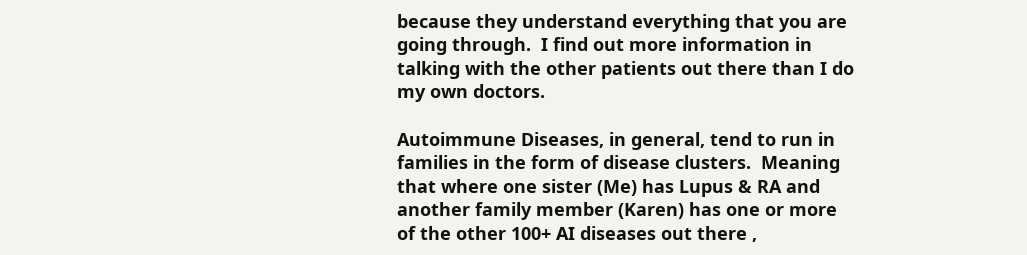because they understand everything that you are going through.  I find out more information in talking with the other patients out there than I do my own doctors.

Autoimmune Diseases, in general, tend to run in families in the form of disease clusters.  Meaning that where one sister (Me) has Lupus & RA and another family member (Karen) has one or more of the other 100+ AI diseases out there ,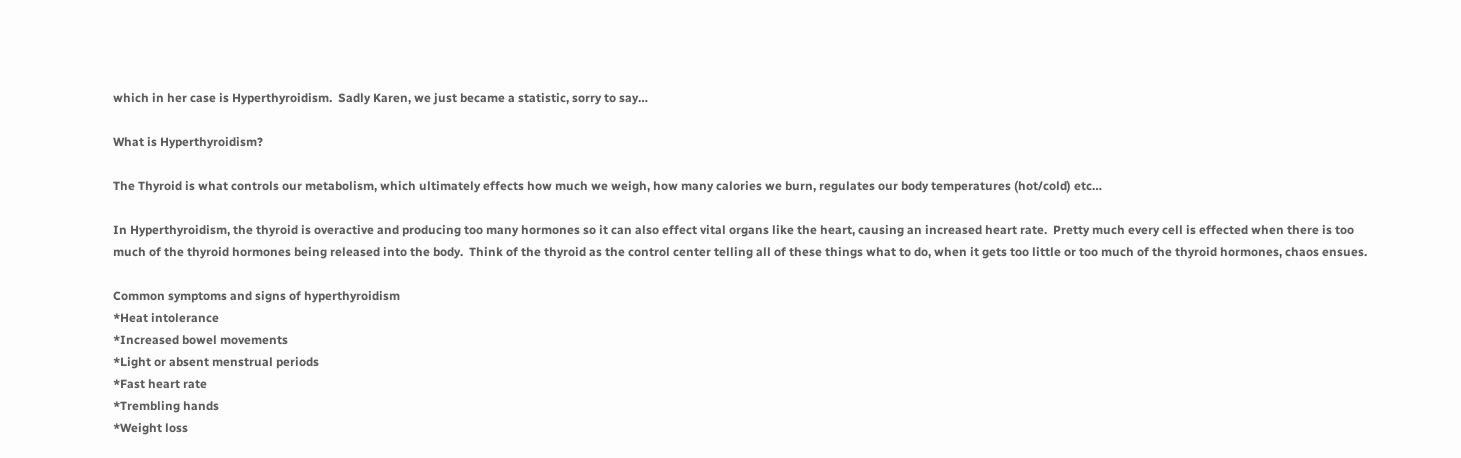which in her case is Hyperthyroidism.  Sadly Karen, we just became a statistic, sorry to say…

What is Hyperthyroidism?

The Thyroid is what controls our metabolism, which ultimately effects how much we weigh, how many calories we burn, regulates our body temperatures (hot/cold) etc…

In Hyperthyroidism, the thyroid is overactive and producing too many hormones so it can also effect vital organs like the heart, causing an increased heart rate.  Pretty much every cell is effected when there is too much of the thyroid hormones being released into the body.  Think of the thyroid as the control center telling all of these things what to do, when it gets too little or too much of the thyroid hormones, chaos ensues.

Common symptoms and signs of hyperthyroidism
*Heat intolerance
*Increased bowel movements
*Light or absent menstrual periods
*Fast heart rate
*Trembling hands
*Weight loss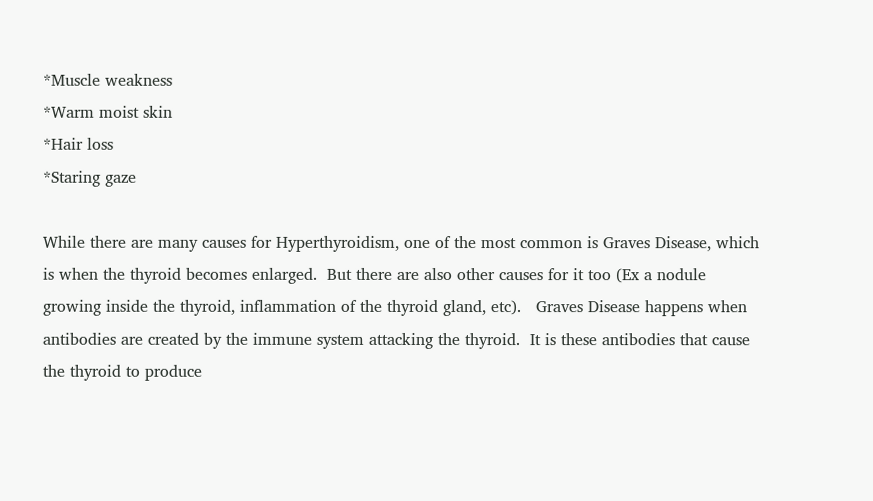*Muscle weakness
*Warm moist skin
*Hair loss
*Staring gaze

While there are many causes for Hyperthyroidism, one of the most common is Graves Disease, which is when the thyroid becomes enlarged.  But there are also other causes for it too (Ex a nodule growing inside the thyroid, inflammation of the thyroid gland, etc).   Graves Disease happens when antibodies are created by the immune system attacking the thyroid.  It is these antibodies that cause the thyroid to produce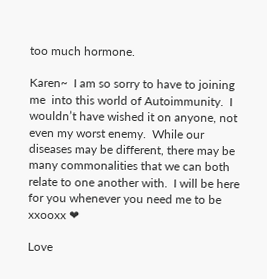too much hormone.

Karen~  I am so sorry to have to joining me  into this world of Autoimmunity.  I wouldn’t have wished it on anyone, not even my worst enemy.  While our diseases may be different, there may be many commonalities that we can both relate to one another with.  I will be here for you whenever you need me to be xxooxx ❤

Love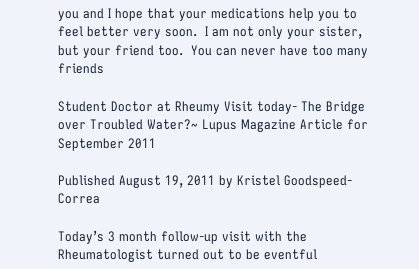you and I hope that your medications help you to feel better very soon.  I am not only your sister, but your friend too.  You can never have too many friends

Student Doctor at Rheumy Visit today- The Bridge over Troubled Water?~ Lupus Magazine Article for September 2011

Published August 19, 2011 by Kristel Goodspeed-Correa

Today’s 3 month follow-up visit with the Rheumatologist turned out to be eventful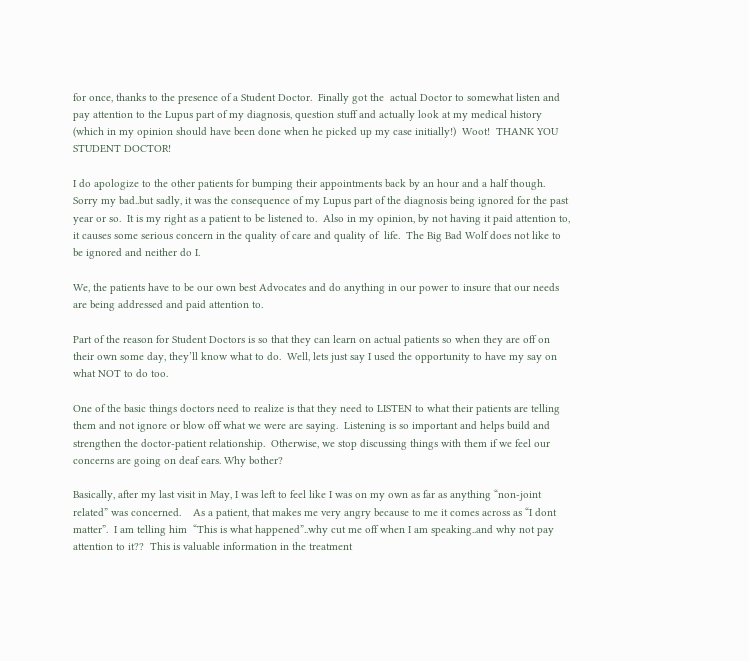for once, thanks to the presence of a Student Doctor.  Finally got the  actual Doctor to somewhat listen and pay attention to the Lupus part of my diagnosis, question stuff and actually look at my medical history (which in my opinion should have been done when he picked up my case initially!)  Woot!  THANK YOU STUDENT DOCTOR!

I do apologize to the other patients for bumping their appointments back by an hour and a half though.  Sorry my bad..but sadly, it was the consequence of my Lupus part of the diagnosis being ignored for the past year or so.  It is my right as a patient to be listened to.  Also in my opinion, by not having it paid attention to, it causes some serious concern in the quality of care and quality of  life.  The Big Bad Wolf does not like to be ignored and neither do I.

We, the patients have to be our own best Advocates and do anything in our power to insure that our needs are being addressed and paid attention to.

Part of the reason for Student Doctors is so that they can learn on actual patients so when they are off on their own some day, they’ll know what to do.  Well, lets just say I used the opportunity to have my say on what NOT to do too.

One of the basic things doctors need to realize is that they need to LISTEN to what their patients are telling them and not ignore or blow off what we were are saying.  Listening is so important and helps build and strengthen the doctor-patient relationship.  Otherwise, we stop discussing things with them if we feel our concerns are going on deaf ears. Why bother?

Basically, after my last visit in May, I was left to feel like I was on my own as far as anything “non-joint related” was concerned.    As a patient, that makes me very angry because to me it comes across as “I dont matter”.  I am telling him  “This is what happened”..why cut me off when I am speaking..and why not pay attention to it??  This is valuable information in the treatment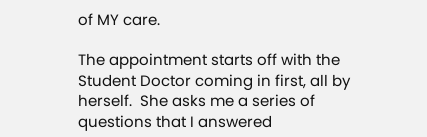of MY care.

The appointment starts off with the Student Doctor coming in first, all by herself.  She asks me a series of questions that I answered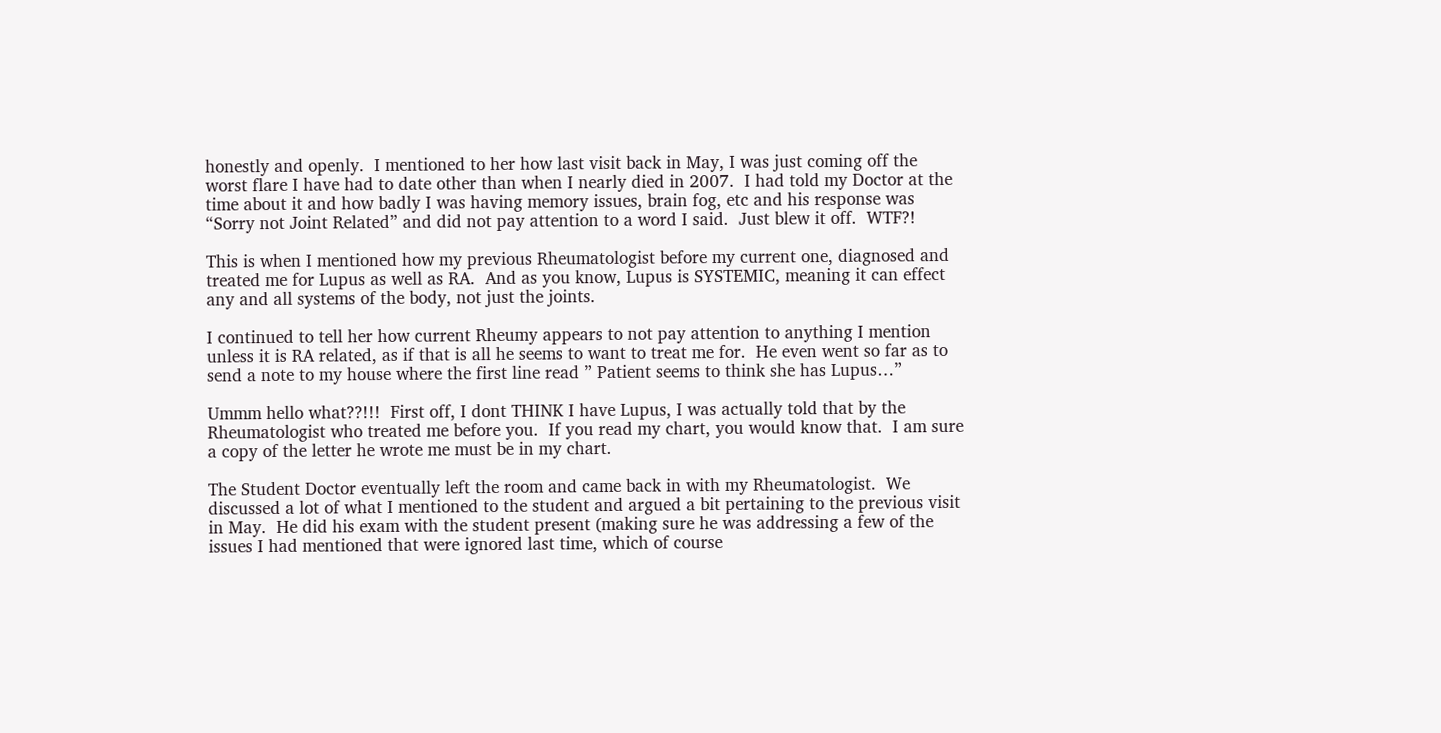honestly and openly.  I mentioned to her how last visit back in May, I was just coming off the worst flare I have had to date other than when I nearly died in 2007.  I had told my Doctor at the time about it and how badly I was having memory issues, brain fog, etc and his response was “Sorry not Joint Related” and did not pay attention to a word I said.  Just blew it off.  WTF?!

This is when I mentioned how my previous Rheumatologist before my current one, diagnosed and treated me for Lupus as well as RA.  And as you know, Lupus is SYSTEMIC, meaning it can effect any and all systems of the body, not just the joints.

I continued to tell her how current Rheumy appears to not pay attention to anything I mention unless it is RA related, as if that is all he seems to want to treat me for.  He even went so far as to send a note to my house where the first line read ” Patient seems to think she has Lupus…”

Ummm hello what??!!!  First off, I dont THINK I have Lupus, I was actually told that by the Rheumatologist who treated me before you.  If you read my chart, you would know that.  I am sure a copy of the letter he wrote me must be in my chart.

The Student Doctor eventually left the room and came back in with my Rheumatologist.  We discussed a lot of what I mentioned to the student and argued a bit pertaining to the previous visit in May.  He did his exam with the student present (making sure he was addressing a few of the issues I had mentioned that were ignored last time, which of course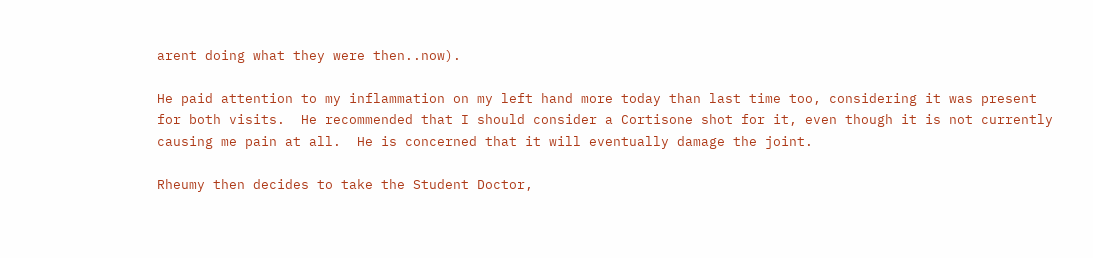arent doing what they were then..now).

He paid attention to my inflammation on my left hand more today than last time too, considering it was present for both visits.  He recommended that I should consider a Cortisone shot for it, even though it is not currently causing me pain at all.  He is concerned that it will eventually damage the joint.

Rheumy then decides to take the Student Doctor,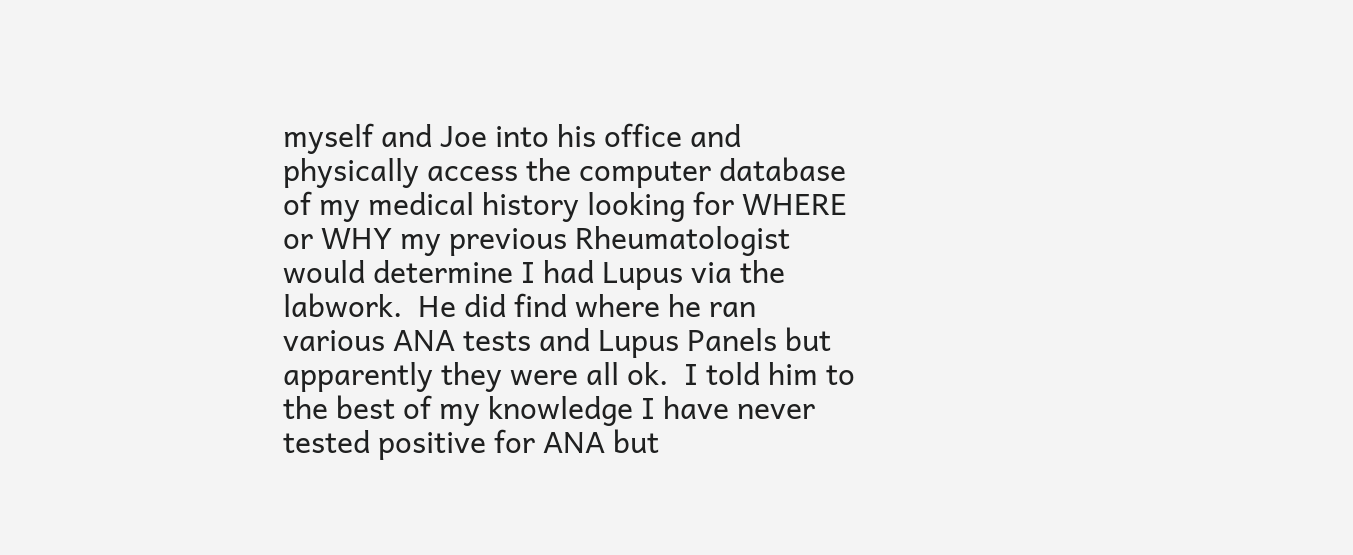myself and Joe into his office and physically access the computer database of my medical history looking for WHERE or WHY my previous Rheumatologist would determine I had Lupus via the labwork.  He did find where he ran various ANA tests and Lupus Panels but apparently they were all ok.  I told him to the best of my knowledge I have never tested positive for ANA but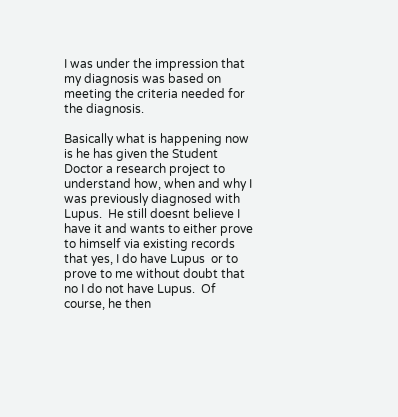I was under the impression that my diagnosis was based on meeting the criteria needed for the diagnosis.

Basically what is happening now is he has given the Student Doctor a research project to understand how, when and why I was previously diagnosed with Lupus.  He still doesnt believe I have it and wants to either prove to himself via existing records that yes, I do have Lupus  or to prove to me without doubt that no I do not have Lupus.  Of course, he then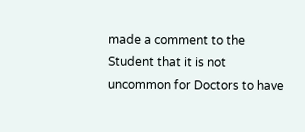made a comment to the Student that it is not uncommon for Doctors to have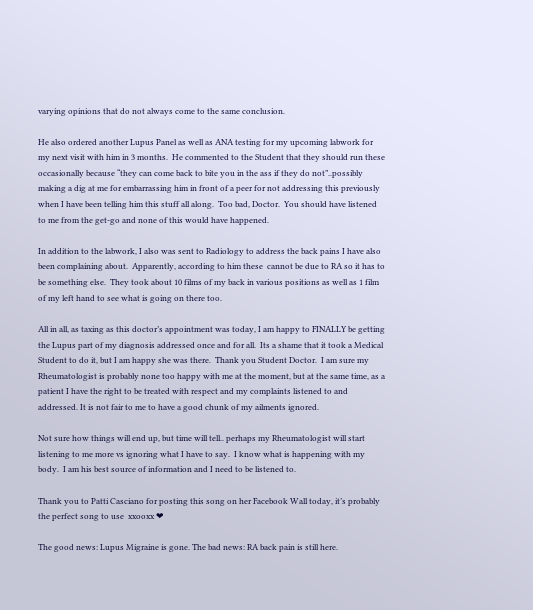varying opinions that do not always come to the same conclusion.

He also ordered another Lupus Panel as well as ANA testing for my upcoming labwork for my next visit with him in 3 months.  He commented to the Student that they should run these occasionally because “they can come back to bite you in the ass if they do not”..possibly making a dig at me for embarrassing him in front of a peer for not addressing this previously when I have been telling him this stuff all along.  Too bad, Doctor.  You should have listened to me from the get-go and none of this would have happened.

In addition to the labwork, I also was sent to Radiology to address the back pains I have also been complaining about.  Apparently, according to him these  cannot be due to RA so it has to be something else.  They took about 10 films of my back in various positions as well as 1 film of my left hand to see what is going on there too.

All in all, as taxing as this doctor’s appointment was today, I am happy to FINALLY be getting the Lupus part of my diagnosis addressed once and for all.  Its a shame that it took a Medical Student to do it, but I am happy she was there.  Thank you Student Doctor.  I am sure my Rheumatologist is probably none too happy with me at the moment, but at the same time, as a patient I have the right to be treated with respect and my complaints listened to and addressed. It is not fair to me to have a good chunk of my ailments ignored.

Not sure how things will end up, but time will tell.. perhaps my Rheumatologist will start listening to me more vs ignoring what I have to say.  I know what is happening with my body.  I am his best source of information and I need to be listened to.

Thank you to Patti Casciano for posting this song on her Facebook Wall today, it’s probably the perfect song to use  xxooxx ❤

The good news: Lupus Migraine is gone. The bad news: RA back pain is still here.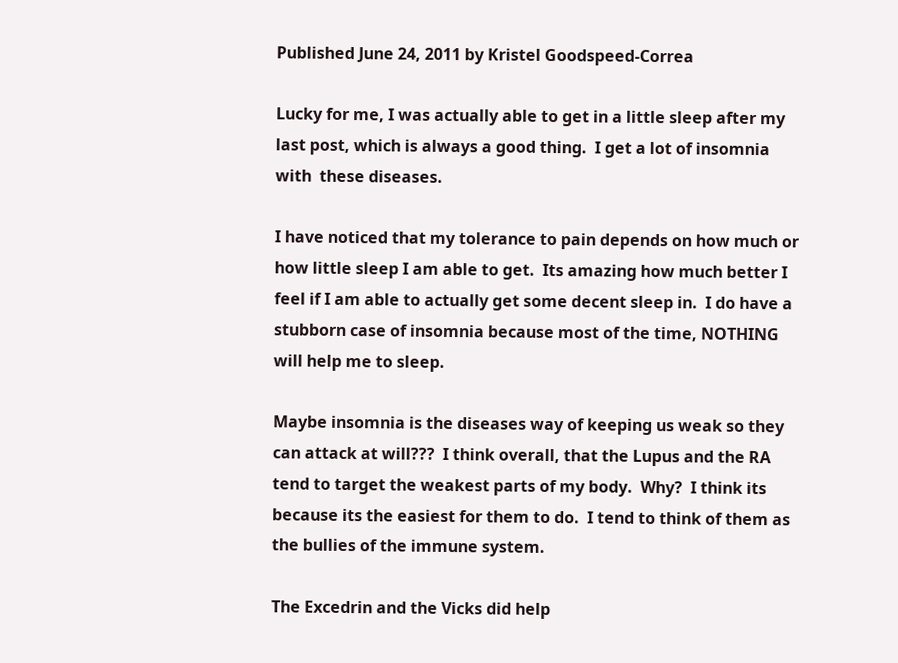Published June 24, 2011 by Kristel Goodspeed-Correa

Lucky for me, I was actually able to get in a little sleep after my last post, which is always a good thing.  I get a lot of insomnia with  these diseases.

I have noticed that my tolerance to pain depends on how much or how little sleep I am able to get.  Its amazing how much better I feel if I am able to actually get some decent sleep in.  I do have a stubborn case of insomnia because most of the time, NOTHING will help me to sleep.

Maybe insomnia is the diseases way of keeping us weak so they can attack at will???  I think overall, that the Lupus and the RA tend to target the weakest parts of my body.  Why?  I think its because its the easiest for them to do.  I tend to think of them as the bullies of the immune system.

The Excedrin and the Vicks did help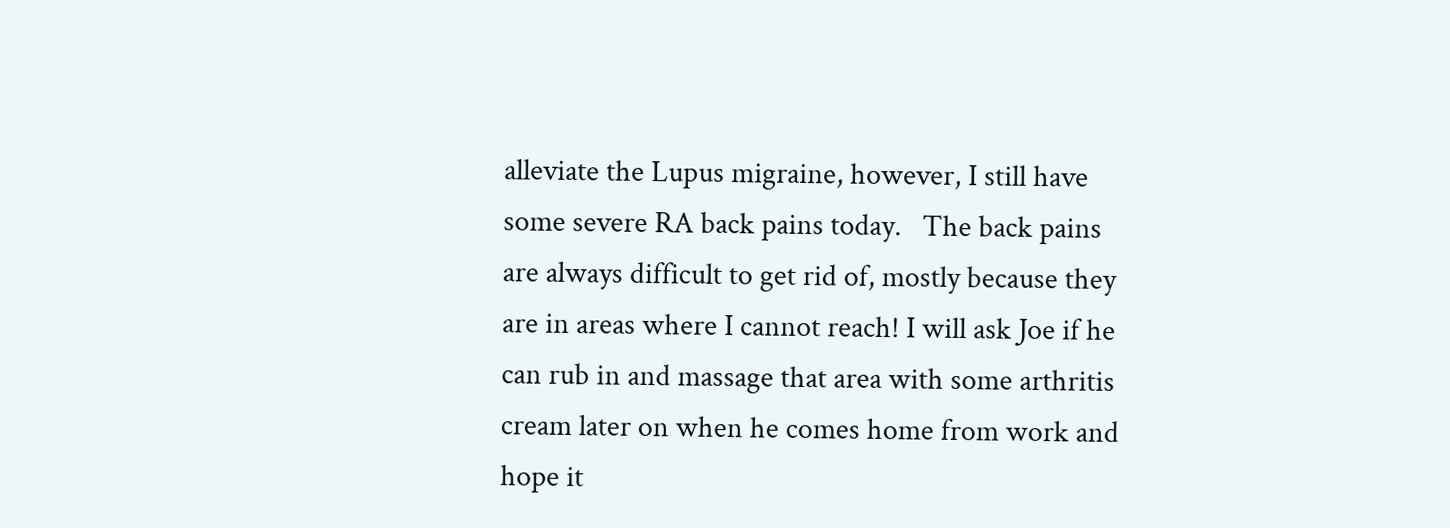alleviate the Lupus migraine, however, I still have some severe RA back pains today.   The back pains are always difficult to get rid of, mostly because they are in areas where I cannot reach! I will ask Joe if he can rub in and massage that area with some arthritis cream later on when he comes home from work and hope it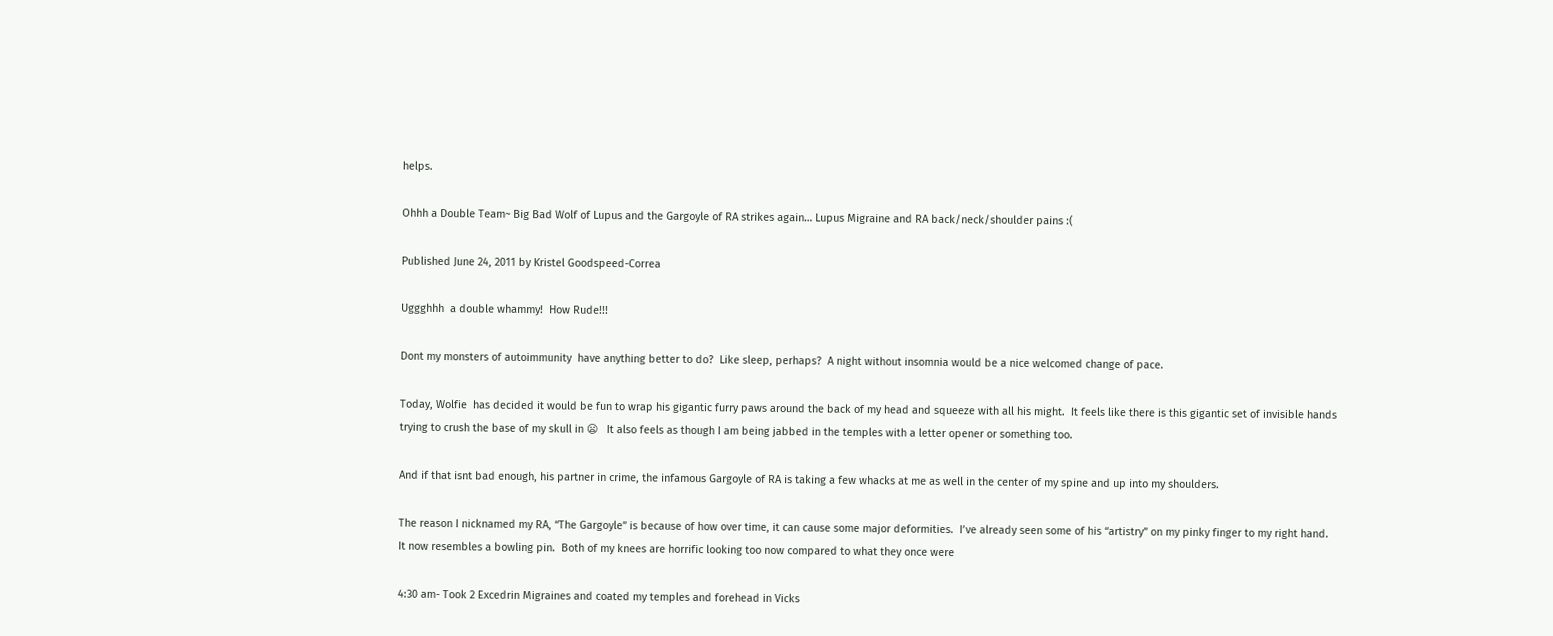helps.

Ohhh a Double Team~ Big Bad Wolf of Lupus and the Gargoyle of RA strikes again… Lupus Migraine and RA back/neck/shoulder pains :(

Published June 24, 2011 by Kristel Goodspeed-Correa

Uggghhh  a double whammy!  How Rude!!!

Dont my monsters of autoimmunity  have anything better to do?  Like sleep, perhaps?  A night without insomnia would be a nice welcomed change of pace.

Today, Wolfie  has decided it would be fun to wrap his gigantic furry paws around the back of my head and squeeze with all his might.  It feels like there is this gigantic set of invisible hands trying to crush the base of my skull in 😦   It also feels as though I am being jabbed in the temples with a letter opener or something too.

And if that isnt bad enough, his partner in crime, the infamous Gargoyle of RA is taking a few whacks at me as well in the center of my spine and up into my shoulders.

The reason I nicknamed my RA, “The Gargoyle” is because of how over time, it can cause some major deformities.  I’ve already seen some of his “artistry” on my pinky finger to my right hand.  It now resembles a bowling pin.  Both of my knees are horrific looking too now compared to what they once were

4:30 am- Took 2 Excedrin Migraines and coated my temples and forehead in Vicks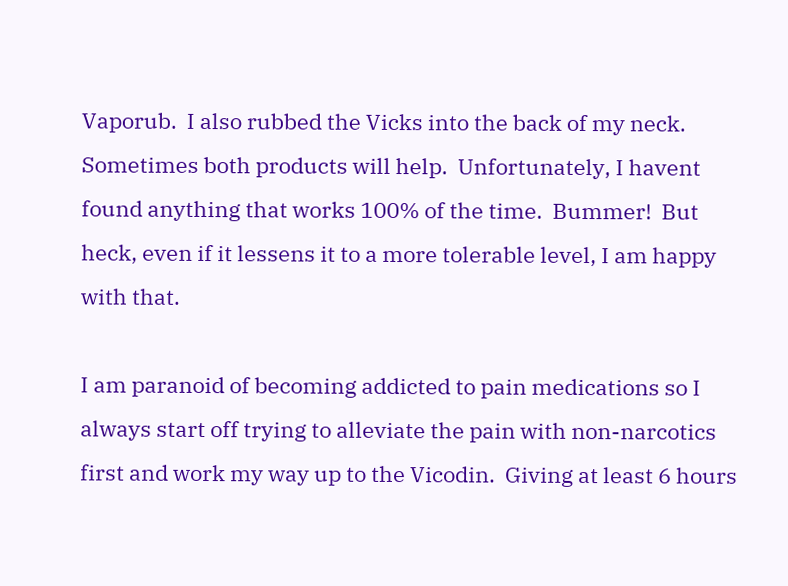Vaporub.  I also rubbed the Vicks into the back of my neck.  Sometimes both products will help.  Unfortunately, I havent found anything that works 100% of the time.  Bummer!  But heck, even if it lessens it to a more tolerable level, I am happy with that.

I am paranoid of becoming addicted to pain medications so I always start off trying to alleviate the pain with non-narcotics first and work my way up to the Vicodin.  Giving at least 6 hours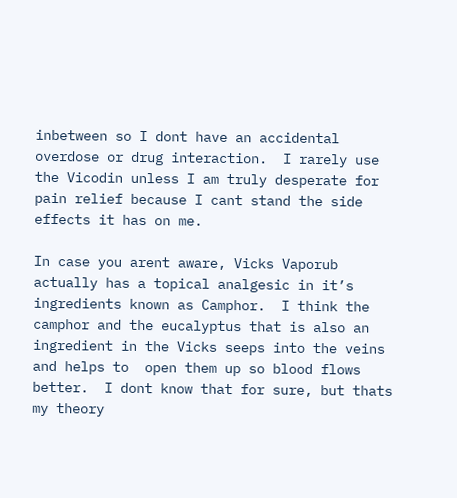inbetween so I dont have an accidental overdose or drug interaction.  I rarely use the Vicodin unless I am truly desperate for pain relief because I cant stand the side effects it has on me.

In case you arent aware, Vicks Vaporub actually has a topical analgesic in it’s ingredients known as Camphor.  I think the camphor and the eucalyptus that is also an ingredient in the Vicks seeps into the veins and helps to  open them up so blood flows better.  I dont know that for sure, but thats my theory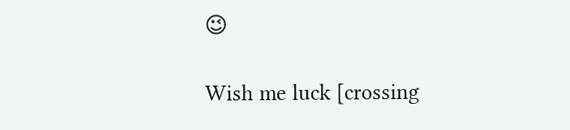😉

Wish me luck [crossing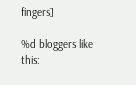fingers]

%d bloggers like this: